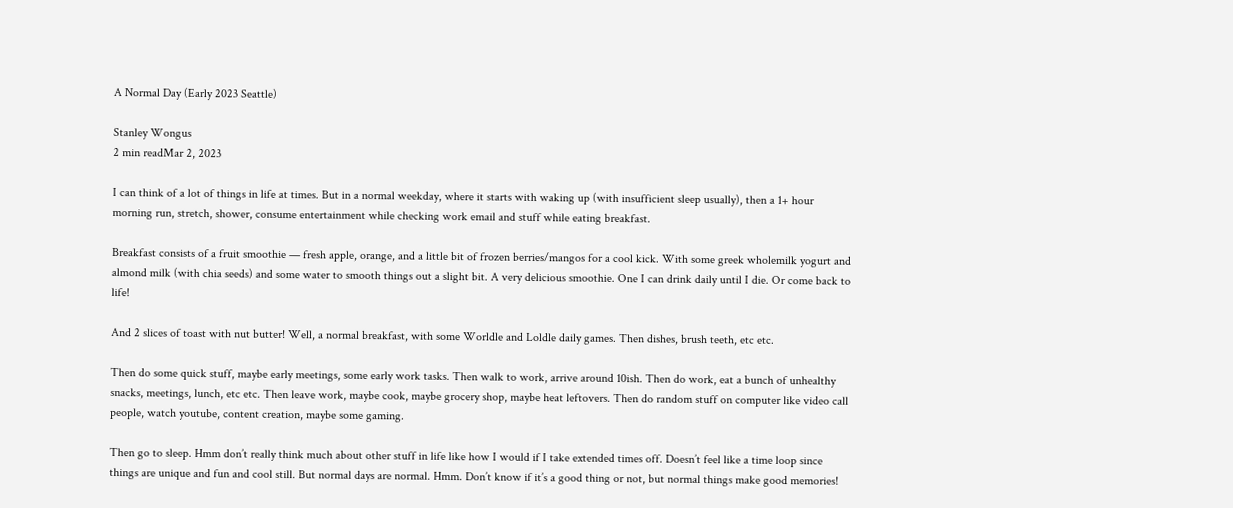A Normal Day (Early 2023 Seattle)

Stanley Wongus
2 min readMar 2, 2023

I can think of a lot of things in life at times. But in a normal weekday, where it starts with waking up (with insufficient sleep usually), then a 1+ hour morning run, stretch, shower, consume entertainment while checking work email and stuff while eating breakfast.

Breakfast consists of a fruit smoothie — fresh apple, orange, and a little bit of frozen berries/mangos for a cool kick. With some greek wholemilk yogurt and almond milk (with chia seeds) and some water to smooth things out a slight bit. A very delicious smoothie. One I can drink daily until I die. Or come back to life!

And 2 slices of toast with nut butter! Well, a normal breakfast, with some Worldle and Loldle daily games. Then dishes, brush teeth, etc etc.

Then do some quick stuff, maybe early meetings, some early work tasks. Then walk to work, arrive around 10ish. Then do work, eat a bunch of unhealthy snacks, meetings, lunch, etc etc. Then leave work, maybe cook, maybe grocery shop, maybe heat leftovers. Then do random stuff on computer like video call people, watch youtube, content creation, maybe some gaming.

Then go to sleep. Hmm don’t really think much about other stuff in life like how I would if I take extended times off. Doesn’t feel like a time loop since things are unique and fun and cool still. But normal days are normal. Hmm. Don’t know if it’s a good thing or not, but normal things make good memories!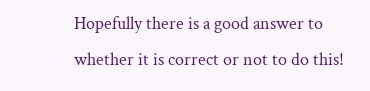Hopefully there is a good answer to whether it is correct or not to do this!